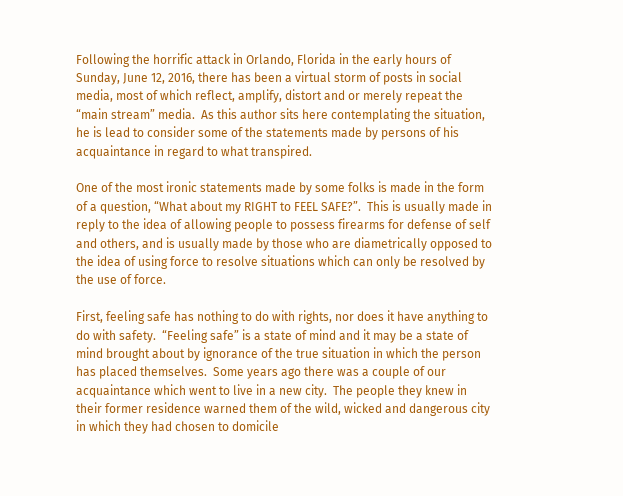Following the horrific attack in Orlando, Florida in the early hours of Sunday, June 12, 2016, there has been a virtual storm of posts in social media, most of which reflect, amplify, distort and or merely repeat the “main stream” media.  As this author sits here contemplating the situation, he is lead to consider some of the statements made by persons of his acquaintance in regard to what transpired.

One of the most ironic statements made by some folks is made in the form of a question, “What about my RIGHT to FEEL SAFE?”.  This is usually made in reply to the idea of allowing people to possess firearms for defense of self and others, and is usually made by those who are diametrically opposed to the idea of using force to resolve situations which can only be resolved by the use of force.

First, feeling safe has nothing to do with rights, nor does it have anything to do with safety.  “Feeling safe” is a state of mind and it may be a state of mind brought about by ignorance of the true situation in which the person has placed themselves.  Some years ago there was a couple of our acquaintance which went to live in a new city.  The people they knew in their former residence warned them of the wild, wicked and dangerous city in which they had chosen to domicile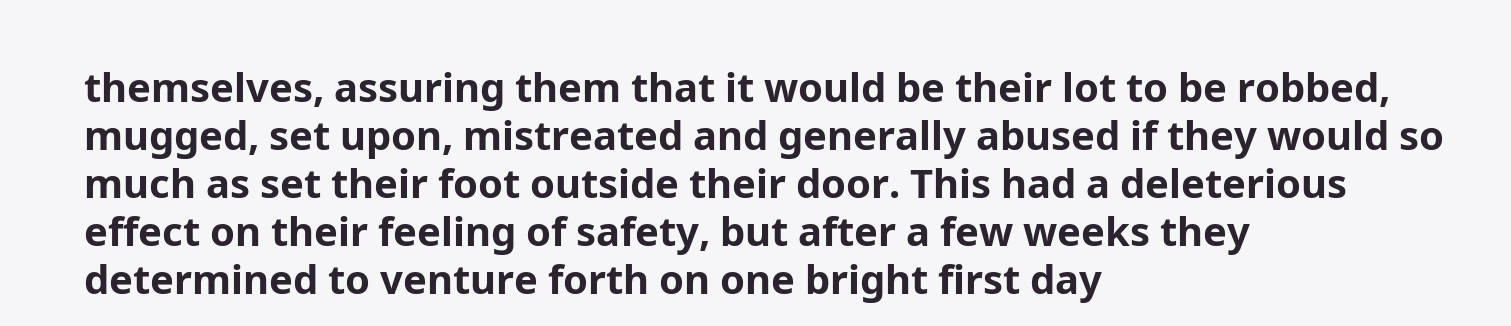themselves, assuring them that it would be their lot to be robbed, mugged, set upon, mistreated and generally abused if they would so much as set their foot outside their door. This had a deleterious effect on their feeling of safety, but after a few weeks they determined to venture forth on one bright first day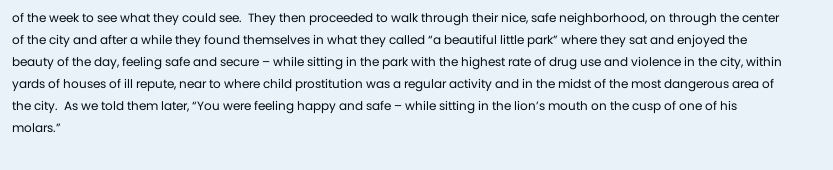of the week to see what they could see.  They then proceeded to walk through their nice, safe neighborhood, on through the center of the city and after a while they found themselves in what they called “a beautiful little park” where they sat and enjoyed the beauty of the day, feeling safe and secure – while sitting in the park with the highest rate of drug use and violence in the city, within yards of houses of ill repute, near to where child prostitution was a regular activity and in the midst of the most dangerous area of the city.  As we told them later, “You were feeling happy and safe – while sitting in the lion’s mouth on the cusp of one of his molars.”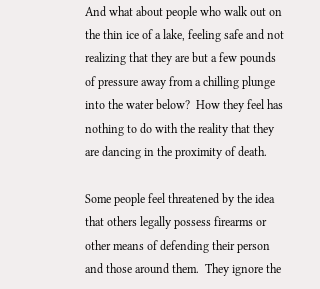And what about people who walk out on the thin ice of a lake, feeling safe and not realizing that they are but a few pounds of pressure away from a chilling plunge into the water below?  How they feel has nothing to do with the reality that they are dancing in the proximity of death.

Some people feel threatened by the idea that others legally possess firearms or other means of defending their person and those around them.  They ignore the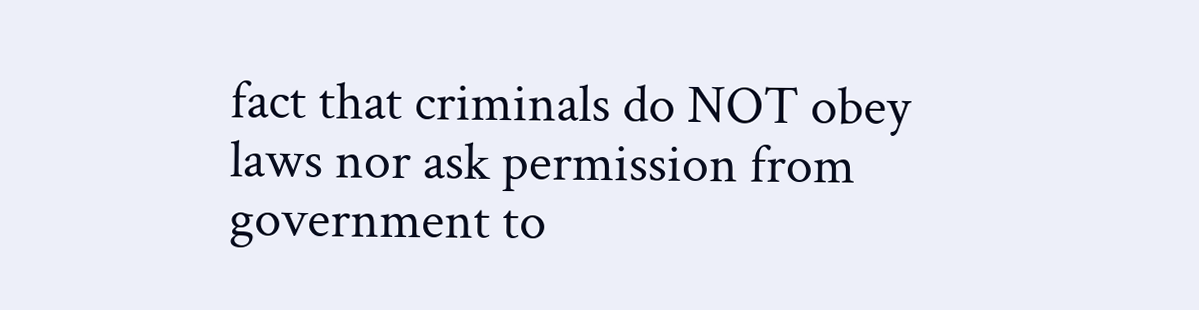fact that criminals do NOT obey laws nor ask permission from government to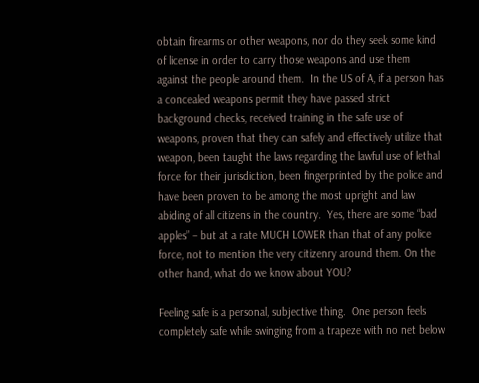obtain firearms or other weapons, nor do they seek some kind of license in order to carry those weapons and use them against the people around them.  In the US of A, if a person has a concealed weapons permit they have passed strict background checks, received training in the safe use of weapons, proven that they can safely and effectively utilize that weapon, been taught the laws regarding the lawful use of lethal force for their jurisdiction, been fingerprinted by the police and have been proven to be among the most upright and law abiding of all citizens in the country.  Yes, there are some “bad apples” – but at a rate MUCH LOWER than that of any police force, not to mention the very citizenry around them. On the other hand, what do we know about YOU?

Feeling safe is a personal, subjective thing.  One person feels completely safe while swinging from a trapeze with no net below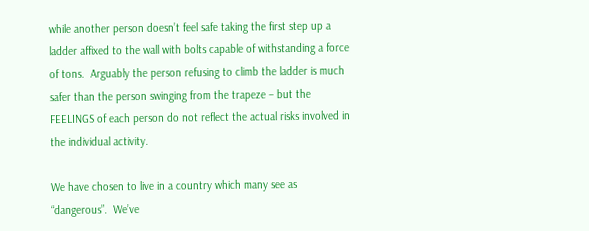while another person doesn’t feel safe taking the first step up a ladder affixed to the wall with bolts capable of withstanding a force of tons.  Arguably the person refusing to climb the ladder is much safer than the person swinging from the trapeze – but the FEELINGS of each person do not reflect the actual risks involved in the individual activity.

We have chosen to live in a country which many see as “dangerous”.  We’ve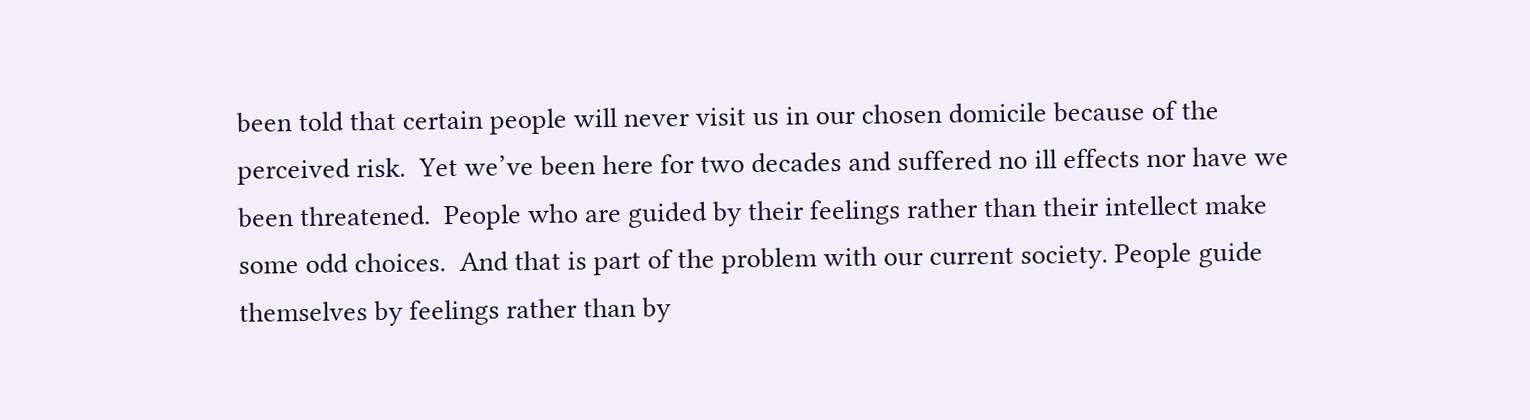been told that certain people will never visit us in our chosen domicile because of the perceived risk.  Yet we’ve been here for two decades and suffered no ill effects nor have we been threatened.  People who are guided by their feelings rather than their intellect make some odd choices.  And that is part of the problem with our current society. People guide themselves by feelings rather than by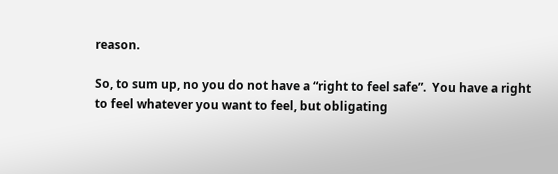reason.

So, to sum up, no you do not have a “right to feel safe”.  You have a right to feel whatever you want to feel, but obligating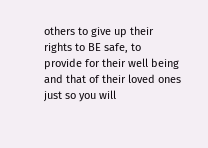others to give up their rights to BE safe, to provide for their well being and that of their loved ones just so you will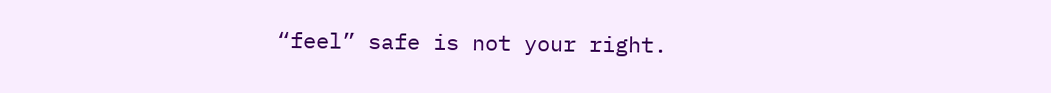“feel” safe is not your right.